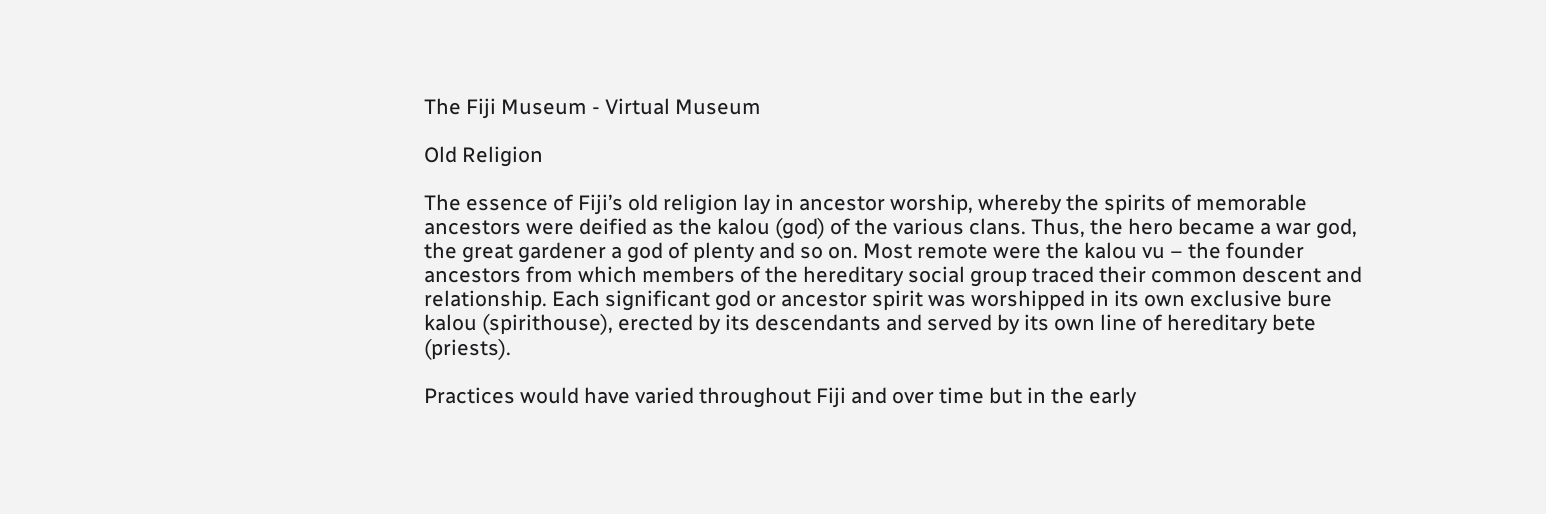The Fiji Museum - Virtual Museum

Old Religion

The essence of Fiji’s old religion lay in ancestor worship, whereby the spirits of memorable ancestors were deified as the kalou (god) of the various clans. Thus, the hero became a war god, the great gardener a god of plenty and so on. Most remote were the kalou vu – the founder ancestors from which members of the hereditary social group traced their common descent and relationship. Each significant god or ancestor spirit was worshipped in its own exclusive bure kalou (spirithouse), erected by its descendants and served by its own line of hereditary bete (priests).

Practices would have varied throughout Fiji and over time but in the early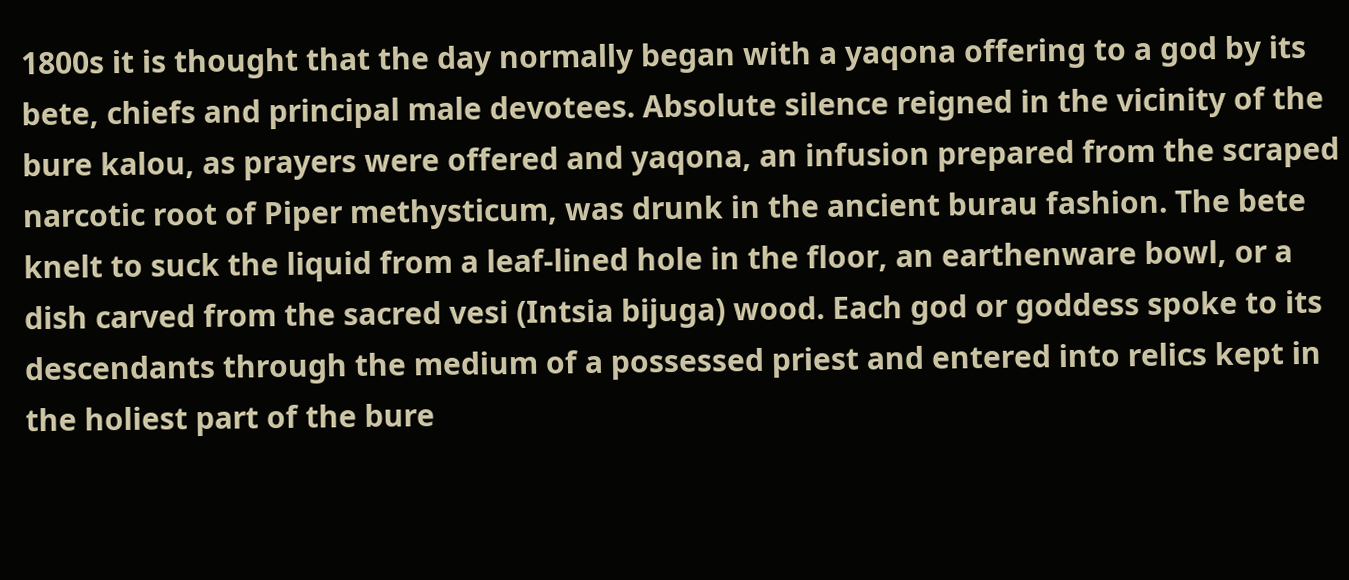1800s it is thought that the day normally began with a yaqona offering to a god by its bete, chiefs and principal male devotees. Absolute silence reigned in the vicinity of the bure kalou, as prayers were offered and yaqona, an infusion prepared from the scraped narcotic root of Piper methysticum, was drunk in the ancient burau fashion. The bete knelt to suck the liquid from a leaf-lined hole in the floor, an earthenware bowl, or a dish carved from the sacred vesi (Intsia bijuga) wood. Each god or goddess spoke to its descendants through the medium of a possessed priest and entered into relics kept in the holiest part of the bure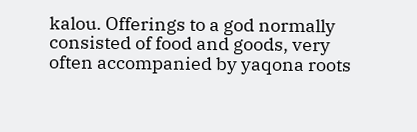kalou. Offerings to a god normally consisted of food and goods, very often accompanied by yaqona roots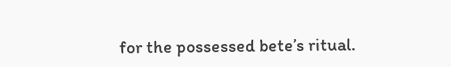for the possessed bete’s ritual.